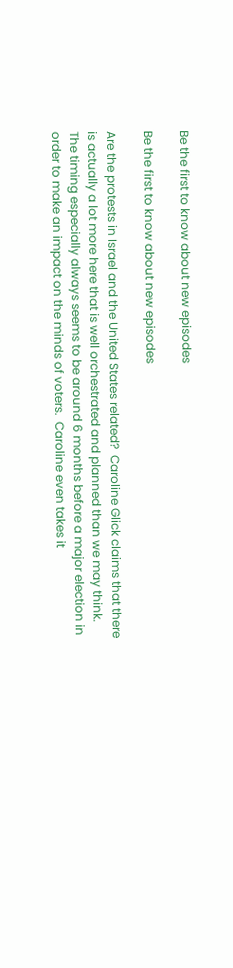Be the first to know about new episodes

Be the first to know about new episodes

Are the protests in Israel and the United States related?  Caroline Glick claims that there is actually a lot more here that is well orchestrated and planned than we may think.  The timing especially always seems to be around 6 months before a major election in order to make an impact on the minds of voters.  Caroline even takes it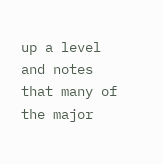up a level and notes that many of the major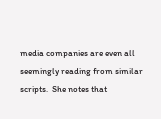media companies are even all seemingly reading from similar scripts.  She notes that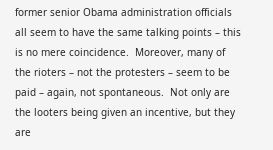former senior Obama administration officials all seem to have the same talking points – this is no mere coincidence.  Moreover, many of the rioters – not the protesters – seem to be paid – again, not spontaneous.  Not only are the looters being given an incentive, but they are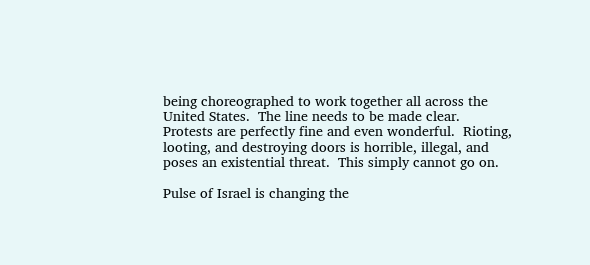being choreographed to work together all across the United States.  The line needs to be made clear.  Protests are perfectly fine and even wonderful.  Rioting, looting, and destroying doors is horrible, illegal, and poses an existential threat.  This simply cannot go on.

Pulse of Israel is changing the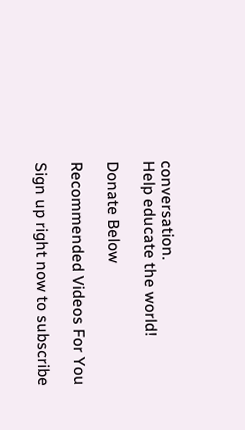conversation.
Help educate the world!

Donate Below

Recommended Videos For You

Sign up right now to subscribe